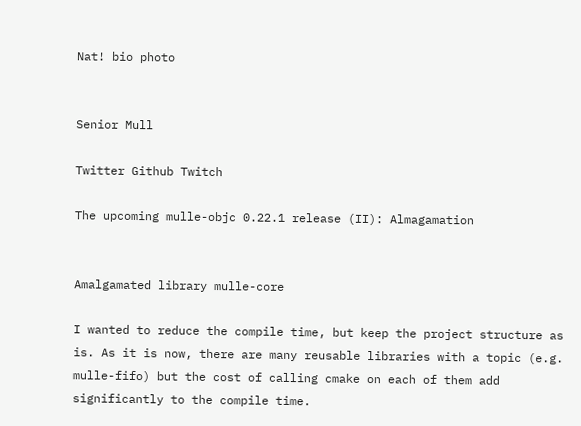Nat! bio photo


Senior Mull

Twitter Github Twitch

The upcoming mulle-objc 0.22.1 release (II): Almagamation


Amalgamated library mulle-core

I wanted to reduce the compile time, but keep the project structure as is. As it is now, there are many reusable libraries with a topic (e.g. mulle-fifo) but the cost of calling cmake on each of them add significantly to the compile time.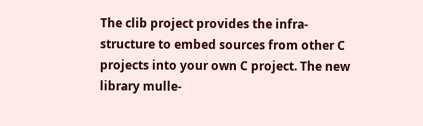The clib project provides the infra-structure to embed sources from other C projects into your own C project. The new library mulle-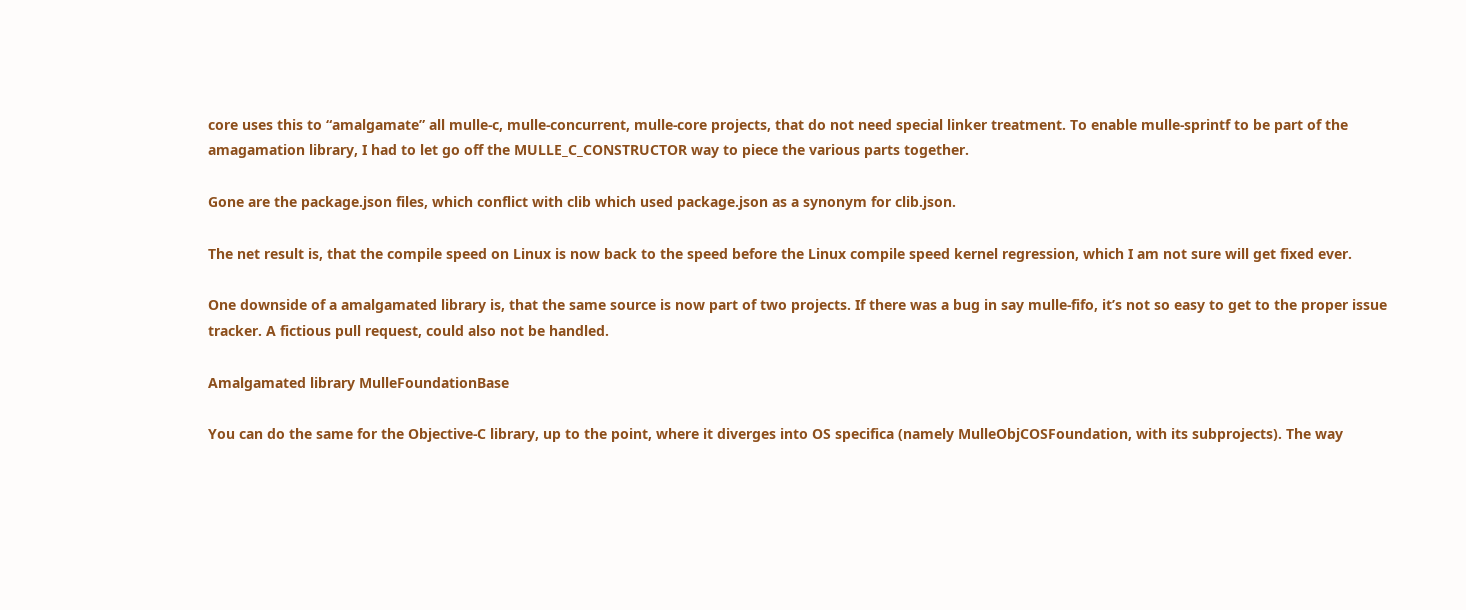core uses this to “amalgamate” all mulle-c, mulle-concurrent, mulle-core projects, that do not need special linker treatment. To enable mulle-sprintf to be part of the amagamation library, I had to let go off the MULLE_C_CONSTRUCTOR way to piece the various parts together.

Gone are the package.json files, which conflict with clib which used package.json as a synonym for clib.json.

The net result is, that the compile speed on Linux is now back to the speed before the Linux compile speed kernel regression, which I am not sure will get fixed ever.

One downside of a amalgamated library is, that the same source is now part of two projects. If there was a bug in say mulle-fifo, it’s not so easy to get to the proper issue tracker. A fictious pull request, could also not be handled.

Amalgamated library MulleFoundationBase

You can do the same for the Objective-C library, up to the point, where it diverges into OS specifica (namely MulleObjCOSFoundation, with its subprojects). The way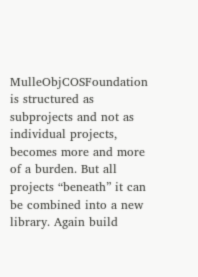MulleObjCOSFoundation is structured as subprojects and not as individual projects, becomes more and more of a burden. But all projects “beneath” it can be combined into a new library. Again build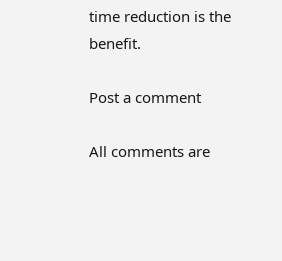time reduction is the benefit.

Post a comment

All comments are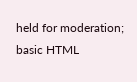held for moderation; basic HTML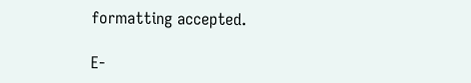formatting accepted.

E-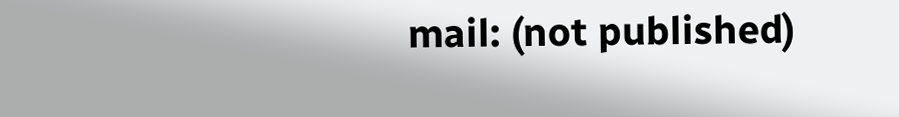mail: (not published)